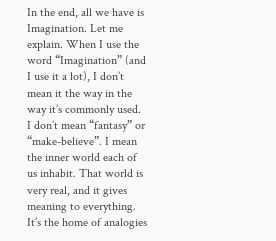In the end, all we have is Imagination. Let me explain. When I use the word “Imagination” (and I use it a lot), I don’t mean it the way in the way it’s commonly used. I don’t mean “fantasy” or “make-believe”. I mean the inner world each of us inhabit. That world is very real, and it gives meaning to everything. It’s the home of analogies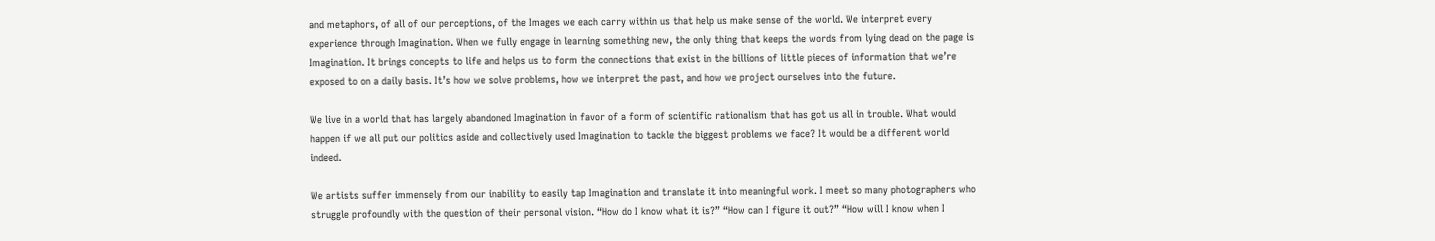and metaphors, of all of our perceptions, of the Images we each carry within us that help us make sense of the world. We interpret every experience through Imagination. When we fully engage in learning something new, the only thing that keeps the words from lying dead on the page is Imagination. It brings concepts to life and helps us to form the connections that exist in the billions of little pieces of information that we’re exposed to on a daily basis. It’s how we solve problems, how we interpret the past, and how we project ourselves into the future.

We live in a world that has largely abandoned Imagination in favor of a form of scientific rationalism that has got us all in trouble. What would happen if we all put our politics aside and collectively used Imagination to tackle the biggest problems we face? It would be a different world indeed.

We artists suffer immensely from our inability to easily tap Imagination and translate it into meaningful work. I meet so many photographers who struggle profoundly with the question of their personal vision. “How do I know what it is?” “How can I figure it out?” “How will I know when I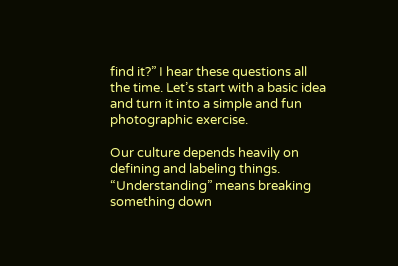find it?” I hear these questions all the time. Let’s start with a basic idea and turn it into a simple and fun photographic exercise.

Our culture depends heavily on defining and labeling things. “Understanding” means breaking something down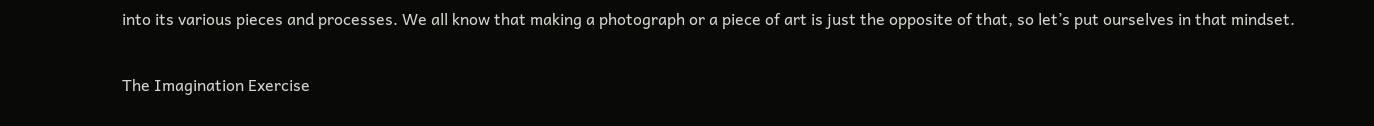into its various pieces and processes. We all know that making a photograph or a piece of art is just the opposite of that, so let’s put ourselves in that mindset.

The Imagination Exercise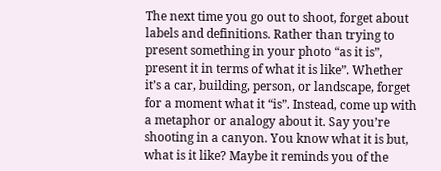The next time you go out to shoot, forget about labels and definitions. Rather than trying to present something in your photo “as it is”, present it in terms of what it is like”. Whether it’s a car, building, person, or landscape, forget for a moment what it “is”. Instead, come up with a metaphor or analogy about it. Say you’re shooting in a canyon. You know what it is but, what is it like? Maybe it reminds you of the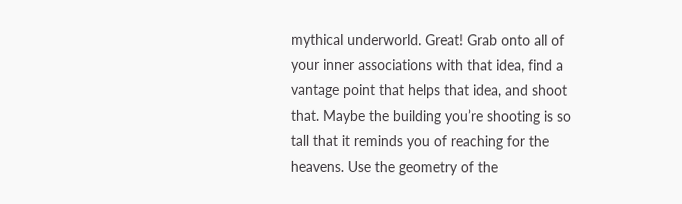mythical underworld. Great! Grab onto all of your inner associations with that idea, find a vantage point that helps that idea, and shoot that. Maybe the building you’re shooting is so tall that it reminds you of reaching for the heavens. Use the geometry of the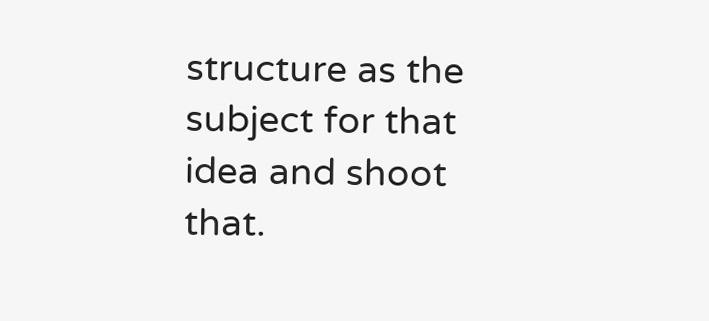structure as the subject for that idea and shoot that.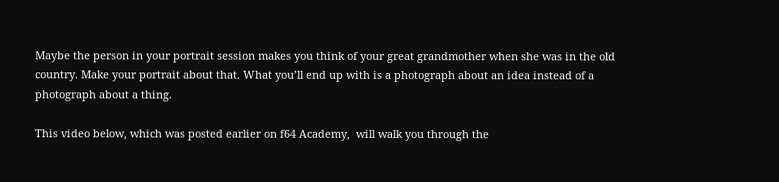Maybe the person in your portrait session makes you think of your great grandmother when she was in the old country. Make your portrait about that. What you’ll end up with is a photograph about an idea instead of a photograph about a thing.

This video below, which was posted earlier on f64 Academy,  will walk you through the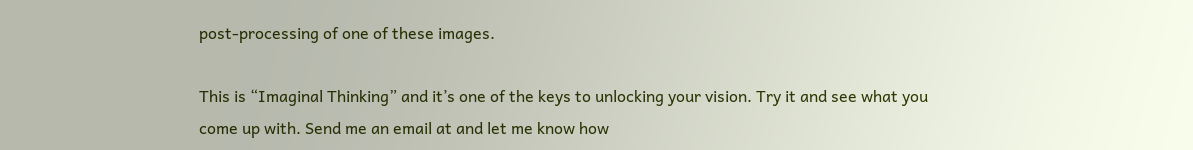post-processing of one of these images.

This is “Imaginal Thinking” and it’s one of the keys to unlocking your vision. Try it and see what you come up with. Send me an email at and let me know how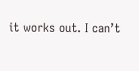it works out. I can’t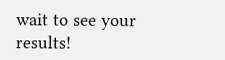wait to see your results!